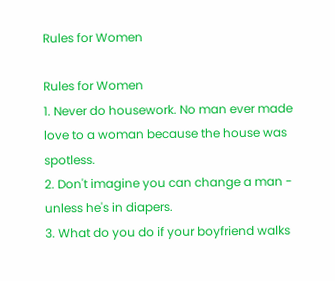Rules for Women

Rules for Women
1. Never do housework. No man ever made love to a woman because the house was spotless.
2. Don't imagine you can change a man - unless he's in diapers.
3. What do you do if your boyfriend walks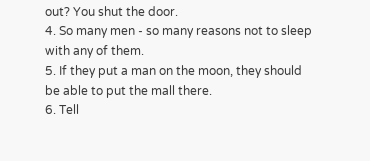out? You shut the door.
4. So many men - so many reasons not to sleep with any of them.
5. If they put a man on the moon, they should be able to put the mall there.
6. Tell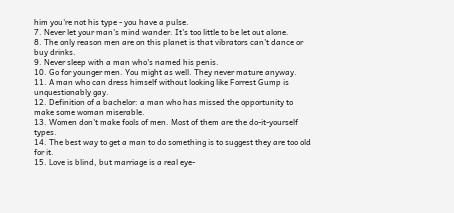him you're not his type - you have a pulse.
7. Never let your man's mind wander. It's too little to be let out alone.
8. The only reason men are on this planet is that vibrators can't dance or buy drinks.
9. Never sleep with a man who's named his penis.
10. Go for younger men. You might as well. They never mature anyway.
11. A man who can dress himself without looking like Forrest Gump is unquestionably gay.
12. Definition of a bachelor: a man who has missed the opportunity to make some woman miserable.
13. Women don't make fools of men. Most of them are the do-it-yourself types.
14. The best way to get a man to do something is to suggest they are too old for it.
15. Love is blind, but marriage is a real eye-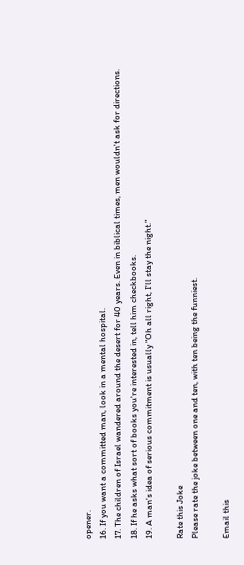opener.
16. If you want a committed man, look in a mental hospital.
17. The children of Israel wandered around the desert for 40 years. Even in biblical times, men wouldn't ask for directions.
18. If he asks what sort of books you're interested in, tell him checkbooks.
19. A man's idea of serious commitment is usually "Oh all right, I'll stay the night."

Rate this Joke
Please rate the joke between one and ten, with ten being the funniest.

Email this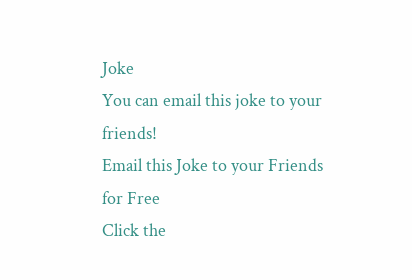Joke
You can email this joke to your friends!
Email this Joke to your Friends for Free
Click the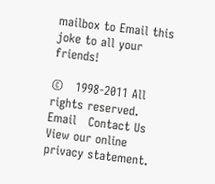mailbox to Email this joke to all your friends!

©   1998-2011 All rights reserved.
Email   Contact Us
View our online privacy statement.